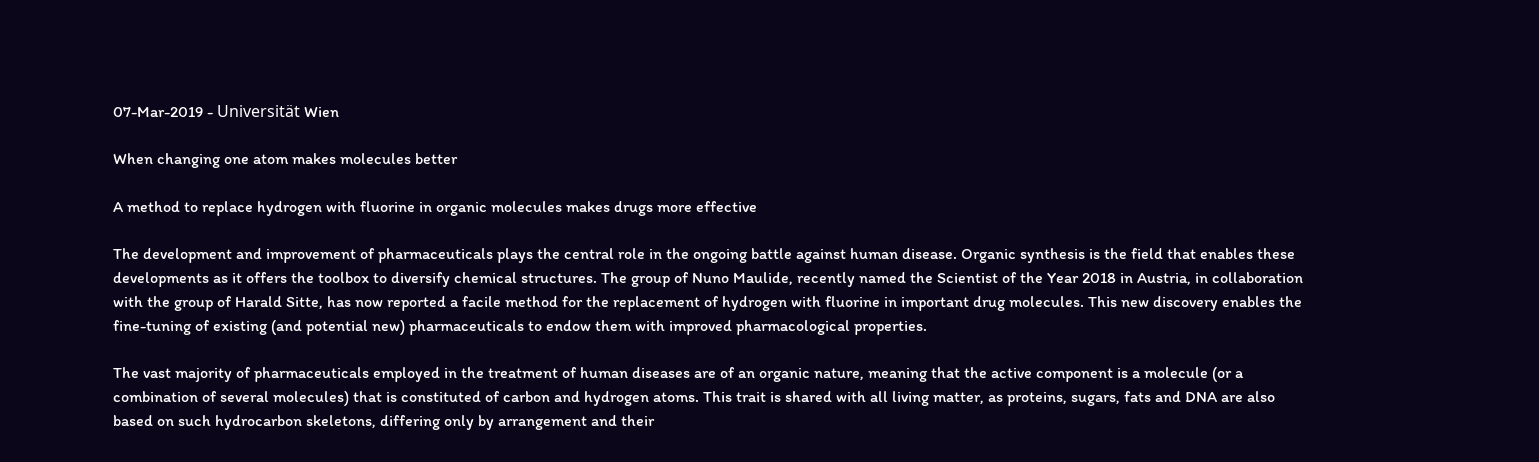07-Mar-2019 - Universität Wien

When changing one atom makes molecules better

A method to replace hydrogen with fluorine in organic molecules makes drugs more effective

The development and improvement of pharmaceuticals plays the central role in the ongoing battle against human disease. Organic synthesis is the field that enables these developments as it offers the toolbox to diversify chemical structures. The group of Nuno Maulide, recently named the Scientist of the Year 2018 in Austria, in collaboration with the group of Harald Sitte, has now reported a facile method for the replacement of hydrogen with fluorine in important drug molecules. This new discovery enables the fine-tuning of existing (and potential new) pharmaceuticals to endow them with improved pharmacological properties.

The vast majority of pharmaceuticals employed in the treatment of human diseases are of an organic nature, meaning that the active component is a molecule (or a combination of several molecules) that is constituted of carbon and hydrogen atoms. This trait is shared with all living matter, as proteins, sugars, fats and DNA are also based on such hydrocarbon skeletons, differing only by arrangement and their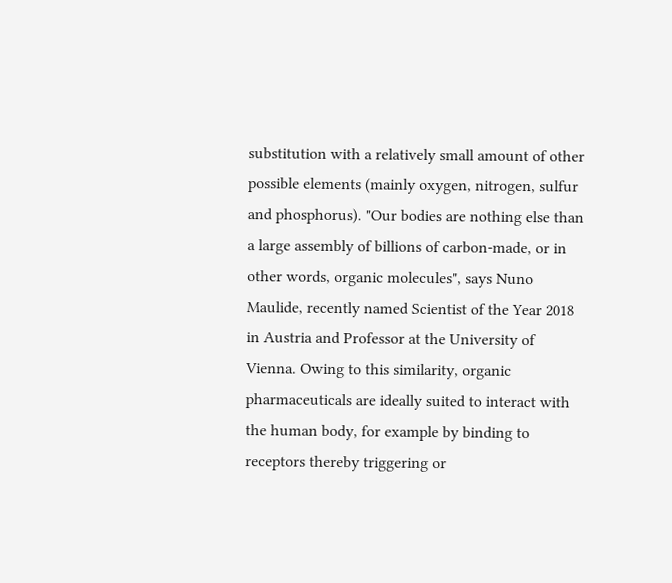substitution with a relatively small amount of other possible elements (mainly oxygen, nitrogen, sulfur and phosphorus). "Our bodies are nothing else than a large assembly of billions of carbon-made, or in other words, organic molecules", says Nuno Maulide, recently named Scientist of the Year 2018 in Austria and Professor at the University of Vienna. Owing to this similarity, organic pharmaceuticals are ideally suited to interact with the human body, for example by binding to receptors thereby triggering or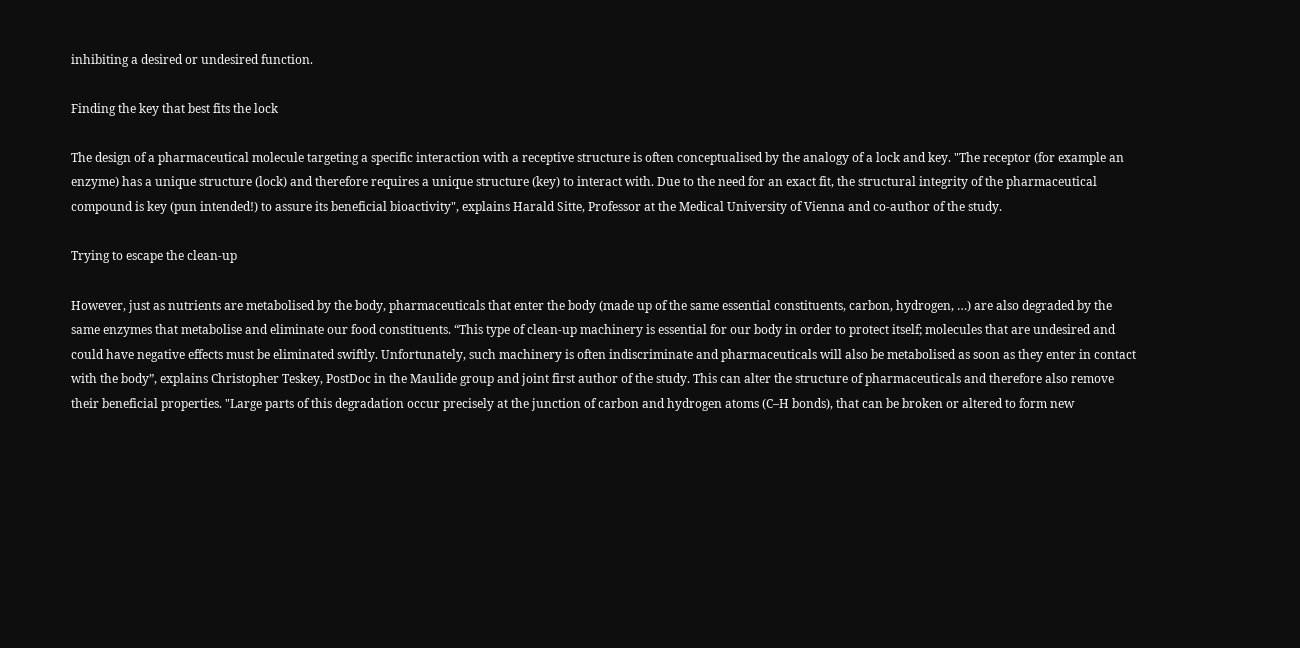inhibiting a desired or undesired function.

Finding the key that best fits the lock

The design of a pharmaceutical molecule targeting a specific interaction with a receptive structure is often conceptualised by the analogy of a lock and key. "The receptor (for example an enzyme) has a unique structure (lock) and therefore requires a unique structure (key) to interact with. Due to the need for an exact fit, the structural integrity of the pharmaceutical compound is key (pun intended!) to assure its beneficial bioactivity", explains Harald Sitte, Professor at the Medical University of Vienna and co-author of the study.

Trying to escape the clean-up

However, just as nutrients are metabolised by the body, pharmaceuticals that enter the body (made up of the same essential constituents, carbon, hydrogen, …) are also degraded by the same enzymes that metabolise and eliminate our food constituents. “This type of clean-up machinery is essential for our body in order to protect itself; molecules that are undesired and could have negative effects must be eliminated swiftly. Unfortunately, such machinery is often indiscriminate and pharmaceuticals will also be metabolised as soon as they enter in contact with the body”, explains Christopher Teskey, PostDoc in the Maulide group and joint first author of the study. This can alter the structure of pharmaceuticals and therefore also remove their beneficial properties. "Large parts of this degradation occur precisely at the junction of carbon and hydrogen atoms (C–H bonds), that can be broken or altered to form new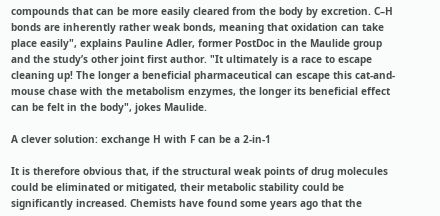compounds that can be more easily cleared from the body by excretion. C–H bonds are inherently rather weak bonds, meaning that oxidation can take place easily", explains Pauline Adler, former PostDoc in the Maulide group and the study’s other joint first author. "It ultimately is a race to escape cleaning up! The longer a beneficial pharmaceutical can escape this cat-and-mouse chase with the metabolism enzymes, the longer its beneficial effect can be felt in the body", jokes Maulide.

A clever solution: exchange H with F can be a 2-in-1

It is therefore obvious that, if the structural weak points of drug molecules could be eliminated or mitigated, their metabolic stability could be significantly increased. Chemists have found some years ago that the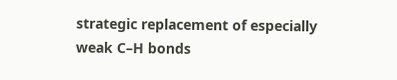strategic replacement of especially weak C–H bonds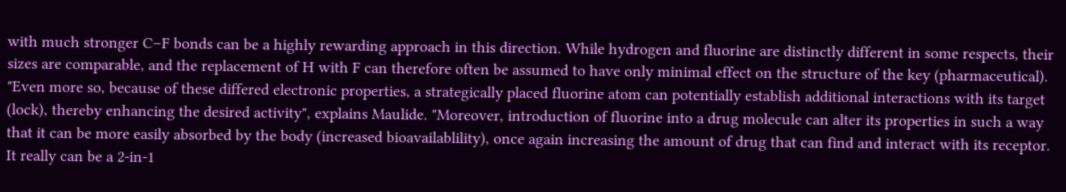with much stronger C–F bonds can be a highly rewarding approach in this direction. While hydrogen and fluorine are distinctly different in some respects, their sizes are comparable, and the replacement of H with F can therefore often be assumed to have only minimal effect on the structure of the key (pharmaceutical). "Even more so, because of these differed electronic properties, a strategically placed fluorine atom can potentially establish additional interactions with its target (lock), thereby enhancing the desired activity", explains Maulide. "Moreover, introduction of fluorine into a drug molecule can alter its properties in such a way that it can be more easily absorbed by the body (increased bioavailablility), once again increasing the amount of drug that can find and interact with its receptor. It really can be a 2-in-1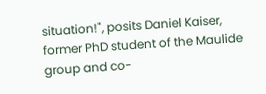situation!", posits Daniel Kaiser, former PhD student of the Maulide group and co-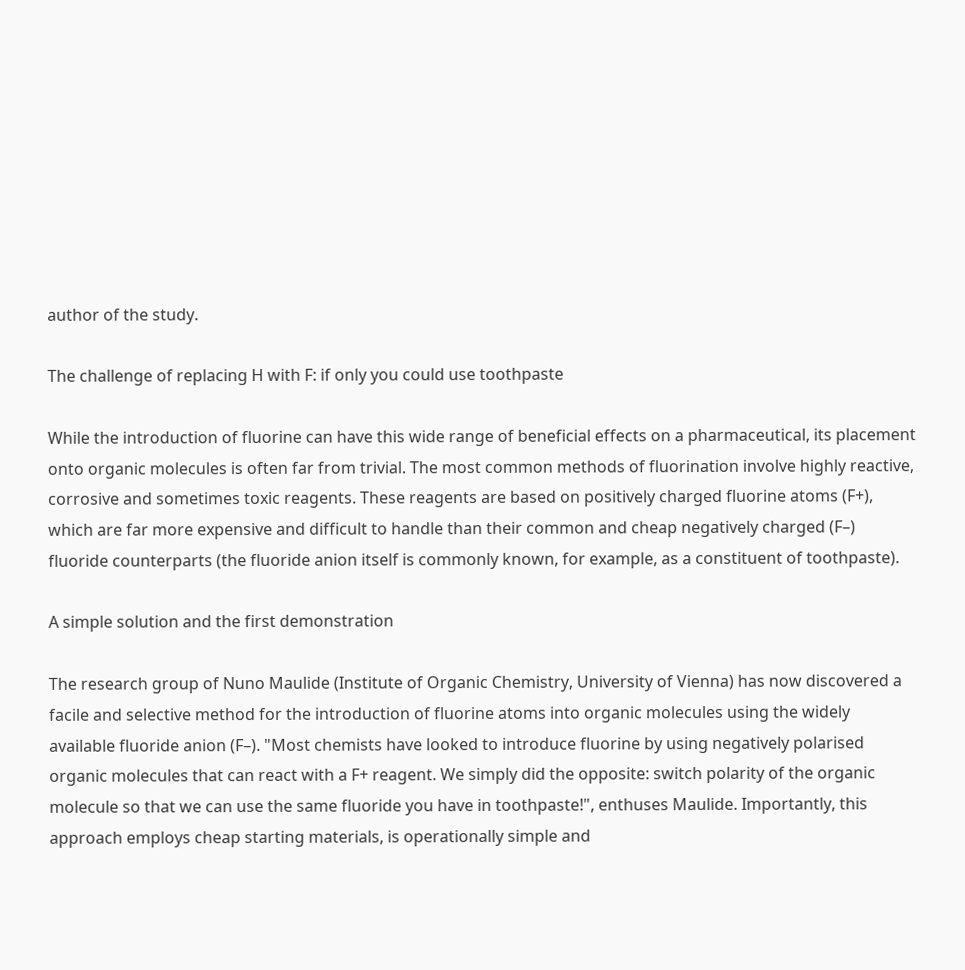author of the study.

The challenge of replacing H with F: if only you could use toothpaste

While the introduction of fluorine can have this wide range of beneficial effects on a pharmaceutical, its placement onto organic molecules is often far from trivial. The most common methods of fluorination involve highly reactive, corrosive and sometimes toxic reagents. These reagents are based on positively charged fluorine atoms (F+), which are far more expensive and difficult to handle than their common and cheap negatively charged (F–) fluoride counterparts (the fluoride anion itself is commonly known, for example, as a constituent of toothpaste).

A simple solution and the first demonstration

The research group of Nuno Maulide (Institute of Organic Chemistry, University of Vienna) has now discovered a facile and selective method for the introduction of fluorine atoms into organic molecules using the widely available fluoride anion (F–). "Most chemists have looked to introduce fluorine by using negatively polarised organic molecules that can react with a F+ reagent. We simply did the opposite: switch polarity of the organic molecule so that we can use the same fluoride you have in toothpaste!", enthuses Maulide. Importantly, this approach employs cheap starting materials, is operationally simple and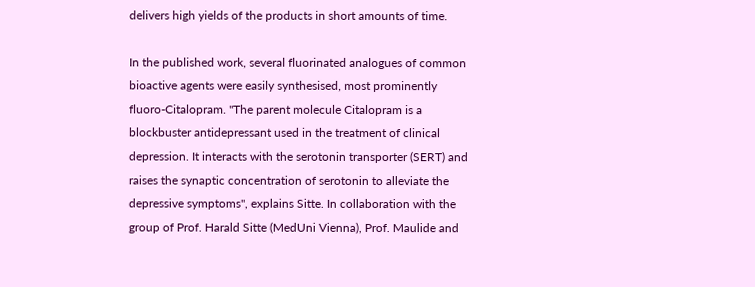delivers high yields of the products in short amounts of time.

In the published work, several fluorinated analogues of common bioactive agents were easily synthesised, most prominently fluoro-Citalopram. "The parent molecule Citalopram is a blockbuster antidepressant used in the treatment of clinical depression. It interacts with the serotonin transporter (SERT) and raises the synaptic concentration of serotonin to alleviate the depressive symptoms", explains Sitte. In collaboration with the group of Prof. Harald Sitte (MedUni Vienna), Prof. Maulide and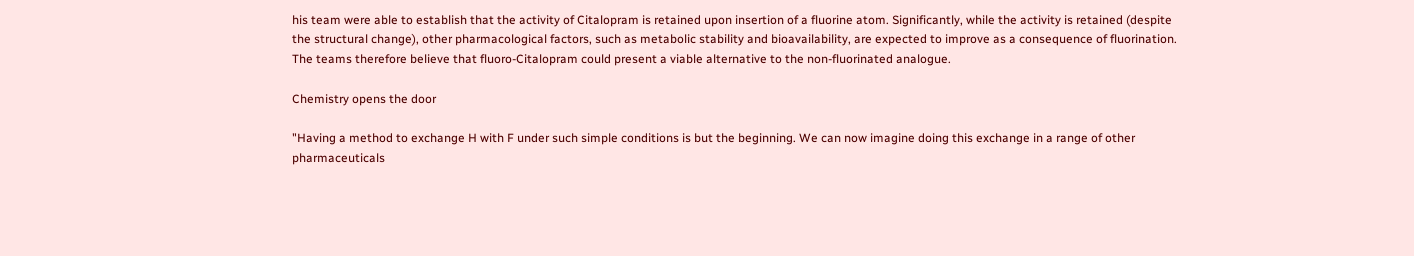his team were able to establish that the activity of Citalopram is retained upon insertion of a fluorine atom. Significantly, while the activity is retained (despite the structural change), other pharmacological factors, such as metabolic stability and bioavailability, are expected to improve as a consequence of fluorination. The teams therefore believe that fluoro-Citalopram could present a viable alternative to the non-fluorinated analogue.

Chemistry opens the door

"Having a method to exchange H with F under such simple conditions is but the beginning. We can now imagine doing this exchange in a range of other pharmaceuticals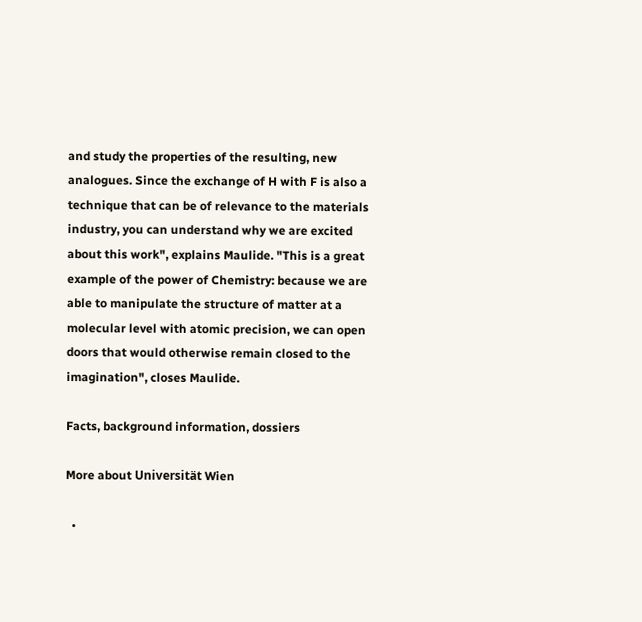and study the properties of the resulting, new analogues. Since the exchange of H with F is also a technique that can be of relevance to the materials industry, you can understand why we are excited about this work", explains Maulide. "This is a great example of the power of Chemistry: because we are able to manipulate the structure of matter at a molecular level with atomic precision, we can open doors that would otherwise remain closed to the imagination", closes Maulide.

Facts, background information, dossiers

More about Universität Wien

  •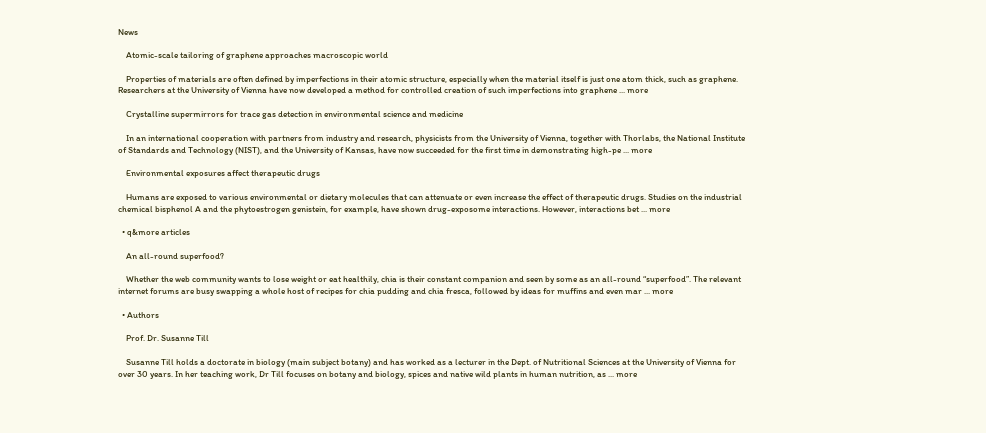News

    Atomic-scale tailoring of graphene approaches macroscopic world

    Properties of materials are often defined by imperfections in their atomic structure, especially when the material itself is just one atom thick, such as graphene. Researchers at the University of Vienna have now developed a method for controlled creation of such imperfections into graphene ... more

    Crystalline supermirrors for trace gas detection in environmental science and medicine

    In an international cooperation with partners from industry and research, physicists from the University of Vienna, together with Thorlabs, the National Institute of Standards and Technology (NIST), and the University of Kansas, have now succeeded for the first time in demonstrating high-pe ... more

    Environmental exposures affect therapeutic drugs

    Humans are exposed to various environmental or dietary molecules that can attenuate or even increase the effect of therapeutic drugs. Studies on the industrial chemical bisphenol A and the phytoestrogen genistein, for example, have shown drug-exposome interactions. However, interactions bet ... more

  • q&more articles

    An all-round superfood?

    Whether the web community wants to lose weight or eat healthily, chia is their constant companion and seen by some as an all-round “superfood”. The relevant internet forums are busy swapping a whole host of recipes for chia pudding and chia fresca, followed by ideas for muffins and even mar ... more

  • Authors

    Prof. Dr. Susanne Till

    Susanne Till holds a doctorate in biology (main subject botany) and has worked as a lecturer in the Dept. of Nutritional Sciences at the University of Vienna for over 30 years. In her teaching work, Dr Till focuses on botany and biology, spices and native wild plants in human nutrition, as ... more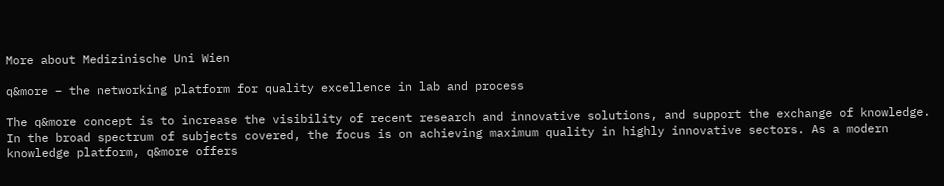More about Medizinische Uni Wien

q&more – the networking platform for quality excellence in lab and process

The q&more concept is to increase the visibility of recent research and innovative solutions, and support the exchange of knowledge. In the broad spectrum of subjects covered, the focus is on achieving maximum quality in highly innovative sectors. As a modern knowledge platform, q&more offers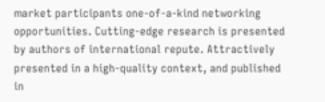market participants one-of-a-kind networking opportunities. Cutting-edge research is presented by authors of international repute. Attractively presented in a high-quality context, and published in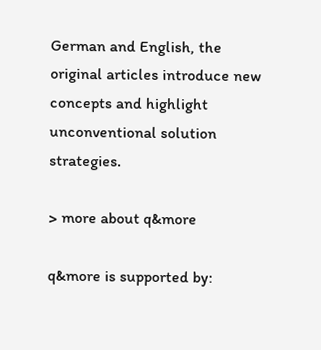German and English, the original articles introduce new concepts and highlight unconventional solution strategies.

> more about q&more

q&more is supported by: